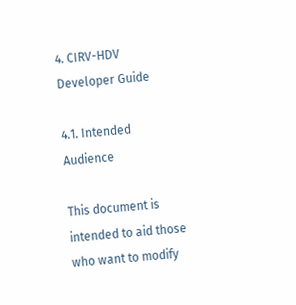4. CIRV-HDV Developer Guide

4.1. Intended Audience

This document is intended to aid those who want to modify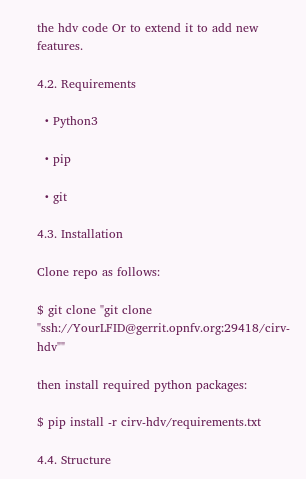the hdv code Or to extend it to add new features.

4.2. Requirements

  • Python3

  • pip

  • git

4.3. Installation

Clone repo as follows:

$ git clone "git clone "ssh://YourLFID@gerrit.opnfv.org:29418/cirv-hdv""

then install required python packages:

$ pip install -r cirv-hdv/requirements.txt

4.4. Structure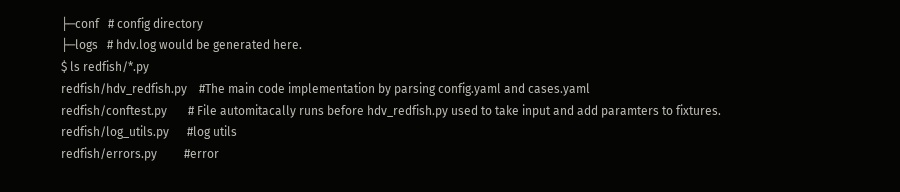├─conf   # config directory
├─logs   # hdv.log would be generated here.
$ ls redfish/*.py
redfish/hdv_redfish.py    #The main code implementation by parsing config.yaml and cases.yaml
redfish/conftest.py       # File automitacally runs before hdv_redfish.py used to take input and add paramters to fixtures.
redfish/log_utils.py      #log utils
redfish/errors.py         #error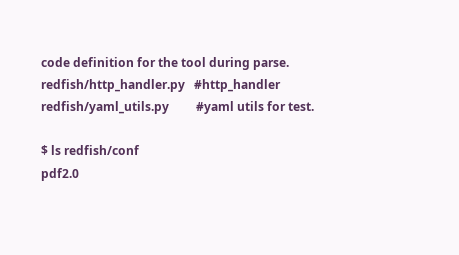code definition for the tool during parse.
redfish/http_handler.py   #http_handler
redfish/yaml_utils.py         #yaml utils for test.

$ ls redfish/conf
pdf2.0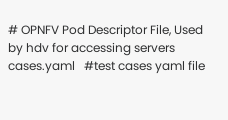# OPNFV Pod Descriptor File, Used by hdv for accessing servers
cases.yaml   #test cases yaml file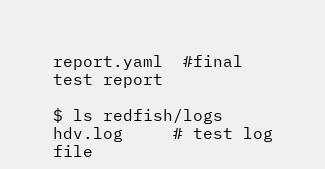report.yaml  #final test report

$ ls redfish/logs
hdv.log     # test log file